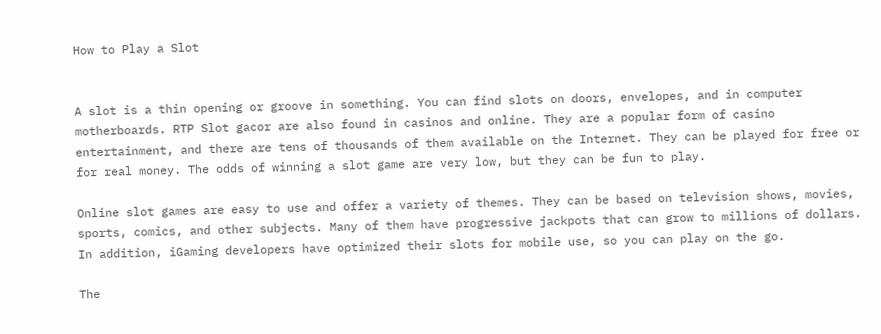How to Play a Slot


A slot is a thin opening or groove in something. You can find slots on doors, envelopes, and in computer motherboards. RTP Slot gacor are also found in casinos and online. They are a popular form of casino entertainment, and there are tens of thousands of them available on the Internet. They can be played for free or for real money. The odds of winning a slot game are very low, but they can be fun to play.

Online slot games are easy to use and offer a variety of themes. They can be based on television shows, movies, sports, comics, and other subjects. Many of them have progressive jackpots that can grow to millions of dollars. In addition, iGaming developers have optimized their slots for mobile use, so you can play on the go.

The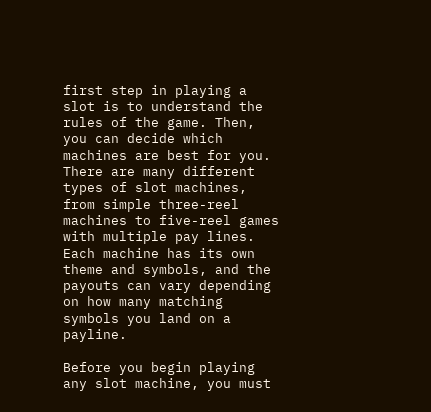first step in playing a slot is to understand the rules of the game. Then, you can decide which machines are best for you. There are many different types of slot machines, from simple three-reel machines to five-reel games with multiple pay lines. Each machine has its own theme and symbols, and the payouts can vary depending on how many matching symbols you land on a payline.

Before you begin playing any slot machine, you must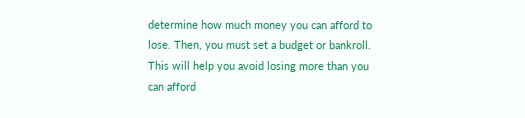determine how much money you can afford to lose. Then, you must set a budget or bankroll. This will help you avoid losing more than you can afford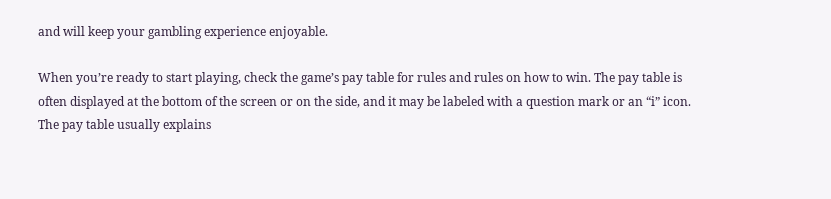and will keep your gambling experience enjoyable.

When you’re ready to start playing, check the game’s pay table for rules and rules on how to win. The pay table is often displayed at the bottom of the screen or on the side, and it may be labeled with a question mark or an “i” icon. The pay table usually explains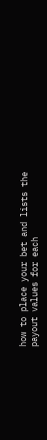how to place your bet and lists the payout values for each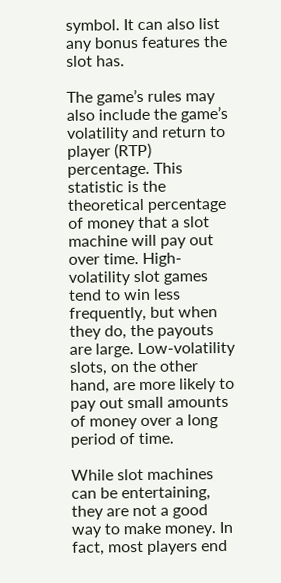symbol. It can also list any bonus features the slot has.

The game’s rules may also include the game’s volatility and return to player (RTP) percentage. This statistic is the theoretical percentage of money that a slot machine will pay out over time. High-volatility slot games tend to win less frequently, but when they do, the payouts are large. Low-volatility slots, on the other hand, are more likely to pay out small amounts of money over a long period of time.

While slot machines can be entertaining, they are not a good way to make money. In fact, most players end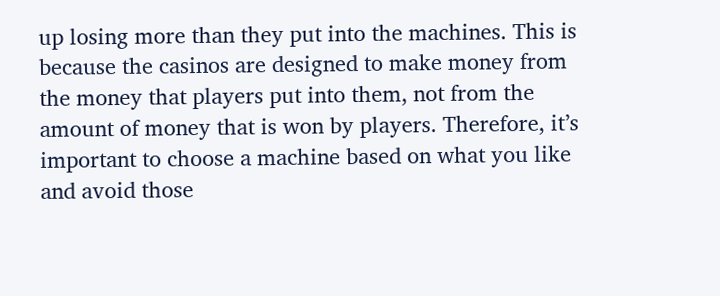up losing more than they put into the machines. This is because the casinos are designed to make money from the money that players put into them, not from the amount of money that is won by players. Therefore, it’s important to choose a machine based on what you like and avoid those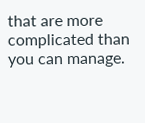that are more complicated than you can manage.